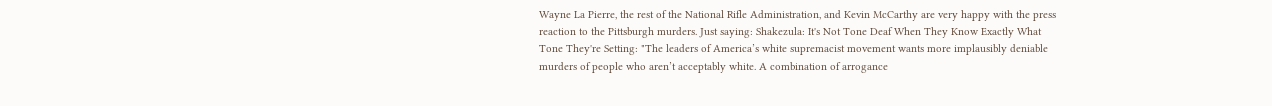Wayne La Pierre, the rest of the National Rifle Administration, and Kevin McCarthy are very happy with the press reaction to the Pittsburgh murders. Just saying: Shakezula: It's Not Tone Deaf When They Know Exactly What Tone They're Setting: "The leaders of America’s white supremacist movement wants more implausibly deniable murders of people who aren’t acceptably white. A combination of arrogance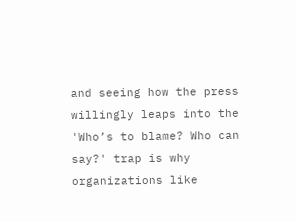and seeing how the press willingly leaps into the 'Who’s to blame? Who can say?' trap is why organizations like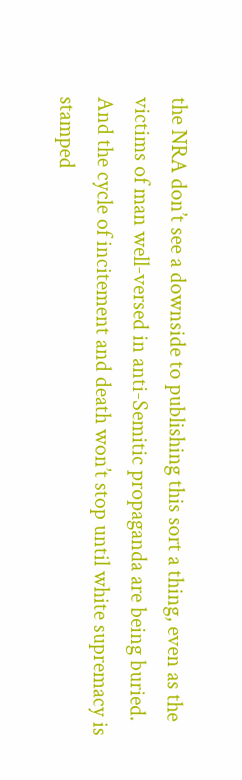the NRA don’t see a downside to publishing this sort a thing, even as the victims of man well-versed in anti-Semitic propaganda are being buried. And the cycle of incitement and death won’t stop until white supremacy is stamped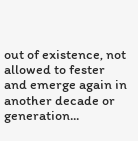out of existence, not allowed to fester and emerge again in another decade or generation...